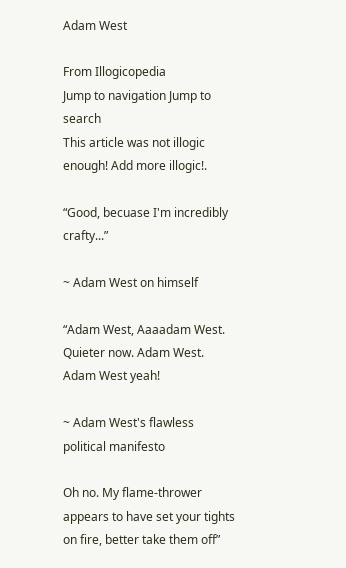Adam West

From Illogicopedia
Jump to navigation Jump to search
This article was not illogic enough! Add more illogic!.

“Good, becuase I'm incredibly crafty...”

~ Adam West on himself

“Adam West, Aaaadam West. Quieter now. Adam West. Adam West yeah!

~ Adam West's flawless political manifesto

Oh no. My flame-thrower appears to have set your tights on fire, better take them off”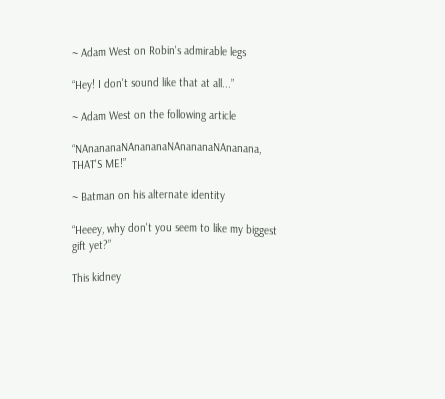~ Adam West on Robin's admirable legs

“Hey! I don't sound like that at all...”

~ Adam West on the following article

“NAnananaNAnananaNAnananaNAnanana, THAT'S ME!”

~ Batman on his alternate identity

“Heeey, why don't you seem to like my biggest gift yet?”

This kidney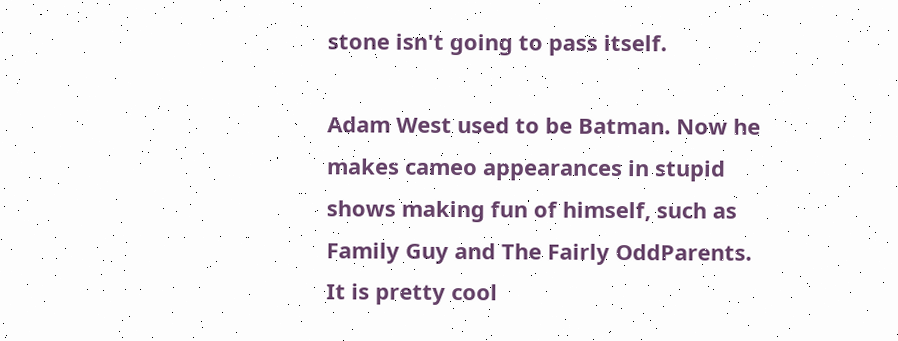stone isn't going to pass itself.

Adam West used to be Batman. Now he makes cameo appearances in stupid shows making fun of himself, such as Family Guy and The Fairly OddParents. It is pretty cool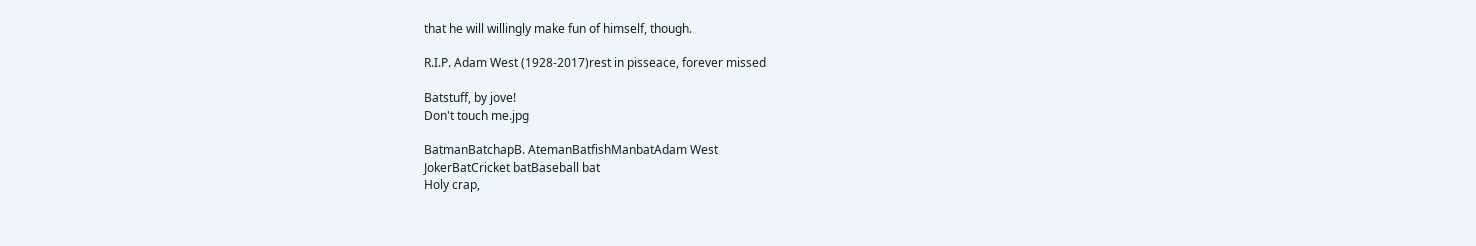that he will willingly make fun of himself, though.

R.I.P. Adam West (1928-2017)rest in pisseace, forever missed

Batstuff, by jove!
Don't touch me.jpg

BatmanBatchapB. AtemanBatfishManbatAdam West
JokerBatCricket batBaseball bat
Holy crap,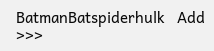BatmanBatspiderhulk   Add >>>